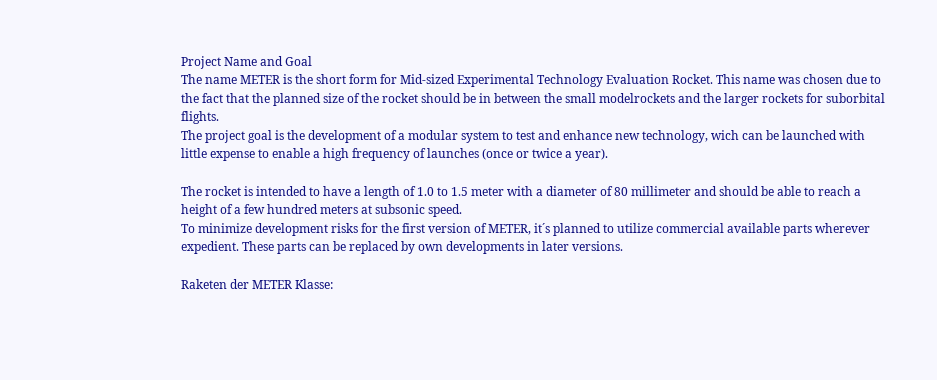Project Name and Goal
The name METER is the short form for Mid-sized Experimental Technology Evaluation Rocket. This name was chosen due to the fact that the planned size of the rocket should be in between the small modelrockets and the larger rockets for suborbital flights.
The project goal is the development of a modular system to test and enhance new technology, wich can be launched with little expense to enable a high frequency of launches (once or twice a year).

The rocket is intended to have a length of 1.0 to 1.5 meter with a diameter of 80 millimeter and should be able to reach a height of a few hundred meters at subsonic speed.
To minimize development risks for the first version of METER, it´s planned to utilize commercial available parts wherever expedient. These parts can be replaced by own developments in later versions.

Raketen der METER Klasse: